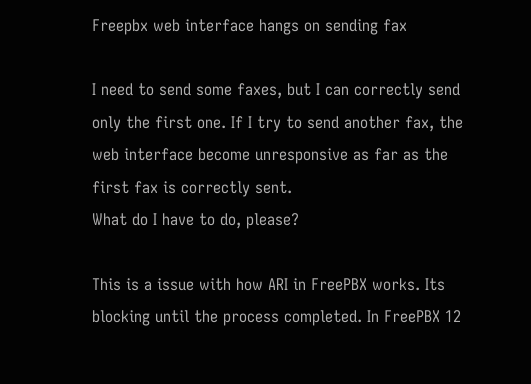Freepbx web interface hangs on sending fax

I need to send some faxes, but I can correctly send only the first one. If I try to send another fax, the web interface become unresponsive as far as the first fax is correctly sent.
What do I have to do, please?

This is a issue with how ARI in FreePBX works. Its blocking until the process completed. In FreePBX 12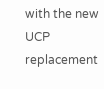with the new UCP replacement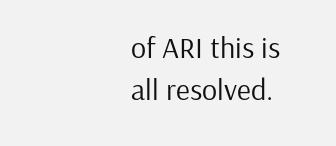of ARI this is all resolved.